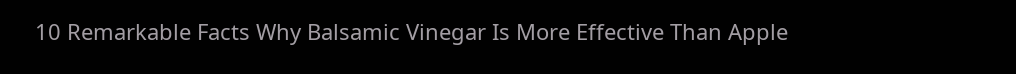10 Remarkable Facts Why Balsamic Vinegar Is More Effective Than Apple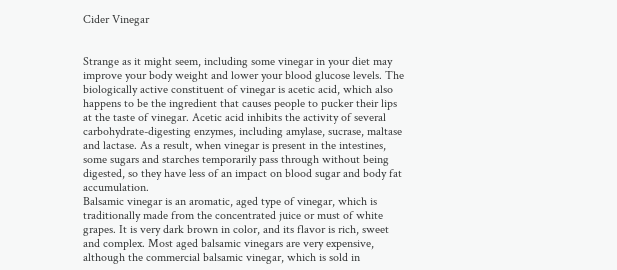Cider Vinegar


Strange as it might seem, including some vinegar in your diet may improve your body weight and lower your blood glucose levels. The biologically active constituent of vinegar is acetic acid, which also happens to be the ingredient that causes people to pucker their lips at the taste of vinegar. Acetic acid inhibits the activity of several carbohydrate-digesting enzymes, including amylase, sucrase, maltase and lactase. As a result, when vinegar is present in the intestines, some sugars and starches temporarily pass through without being digested, so they have less of an impact on blood sugar and body fat accumulation.
Balsamic vinegar is an aromatic, aged type of vinegar, which is traditionally made from the concentrated juice or must of white grapes. It is very dark brown in color, and its flavor is rich, sweet and complex. Most aged balsamic vinegars are very expensive, although the commercial balsamic vinegar, which is sold in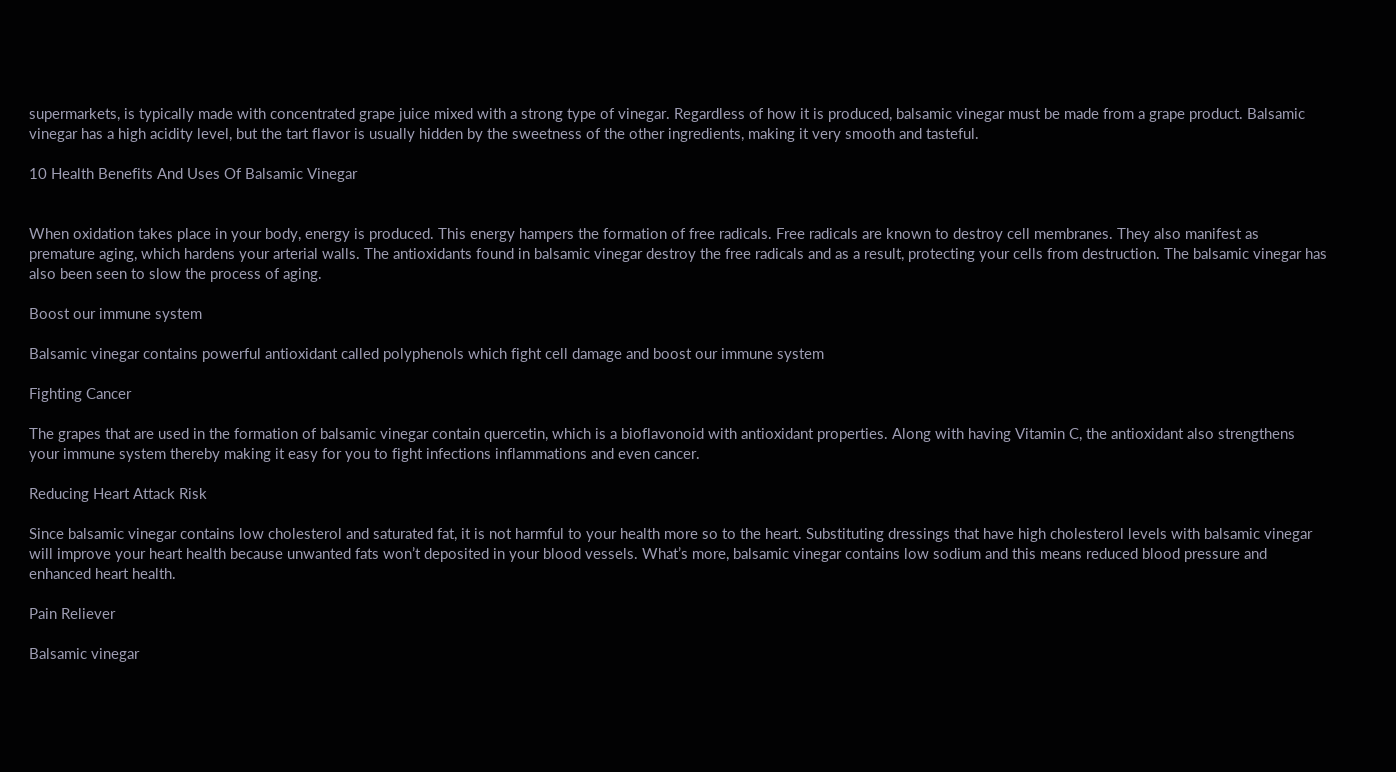supermarkets, is typically made with concentrated grape juice mixed with a strong type of vinegar. Regardless of how it is produced, balsamic vinegar must be made from a grape product. Balsamic vinegar has a high acidity level, but the tart flavor is usually hidden by the sweetness of the other ingredients, making it very smooth and tasteful.

10 Health Benefits And Uses Of Balsamic Vinegar


When oxidation takes place in your body, energy is produced. This energy hampers the formation of free radicals. Free radicals are known to destroy cell membranes. They also manifest as premature aging, which hardens your arterial walls. The antioxidants found in balsamic vinegar destroy the free radicals and as a result, protecting your cells from destruction. The balsamic vinegar has also been seen to slow the process of aging.

Boost our immune system

Balsamic vinegar contains powerful antioxidant called polyphenols which fight cell damage and boost our immune system

Fighting Cancer

The grapes that are used in the formation of balsamic vinegar contain quercetin, which is a bioflavonoid with antioxidant properties. Along with having Vitamin C, the antioxidant also strengthens your immune system thereby making it easy for you to fight infections inflammations and even cancer.

Reducing Heart Attack Risk

Since balsamic vinegar contains low cholesterol and saturated fat, it is not harmful to your health more so to the heart. Substituting dressings that have high cholesterol levels with balsamic vinegar will improve your heart health because unwanted fats won’t deposited in your blood vessels. What’s more, balsamic vinegar contains low sodium and this means reduced blood pressure and enhanced heart health.

Pain Reliever

Balsamic vinegar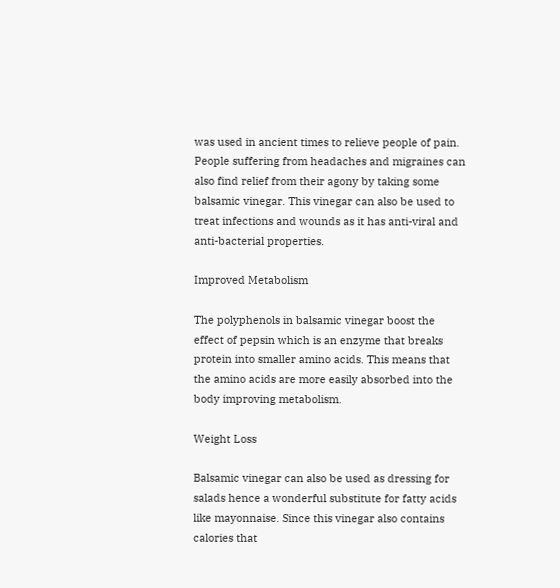was used in ancient times to relieve people of pain. People suffering from headaches and migraines can also find relief from their agony by taking some balsamic vinegar. This vinegar can also be used to treat infections and wounds as it has anti-viral and anti-bacterial properties.

Improved Metabolism

The polyphenols in balsamic vinegar boost the effect of pepsin which is an enzyme that breaks protein into smaller amino acids. This means that the amino acids are more easily absorbed into the body improving metabolism.

Weight Loss

Balsamic vinegar can also be used as dressing for salads hence a wonderful substitute for fatty acids like mayonnaise. Since this vinegar also contains calories that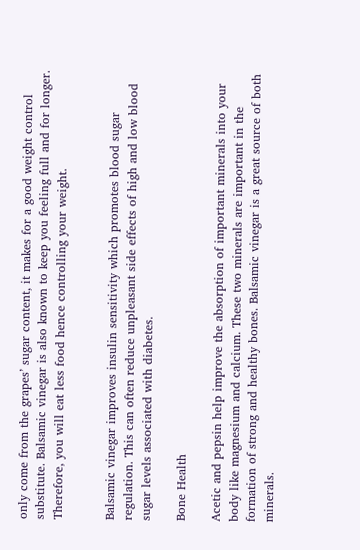only come from the grapes’ sugar content, it makes for a good weight control substitute. Balsamic vinegar is also known to keep you feeling full and for longer. Therefore, you will eat less food hence controlling your weight.


Balsamic vinegar improves insulin sensitivity which promotes blood sugar regulation. This can often reduce unpleasant side effects of high and low blood sugar levels associated with diabetes.

Bone Health

Acetic and pepsin help improve the absorption of important minerals into your body like magnesium and calcium. These two minerals are important in the formation of strong and healthy bones. Balsamic vinegar is a great source of both minerals.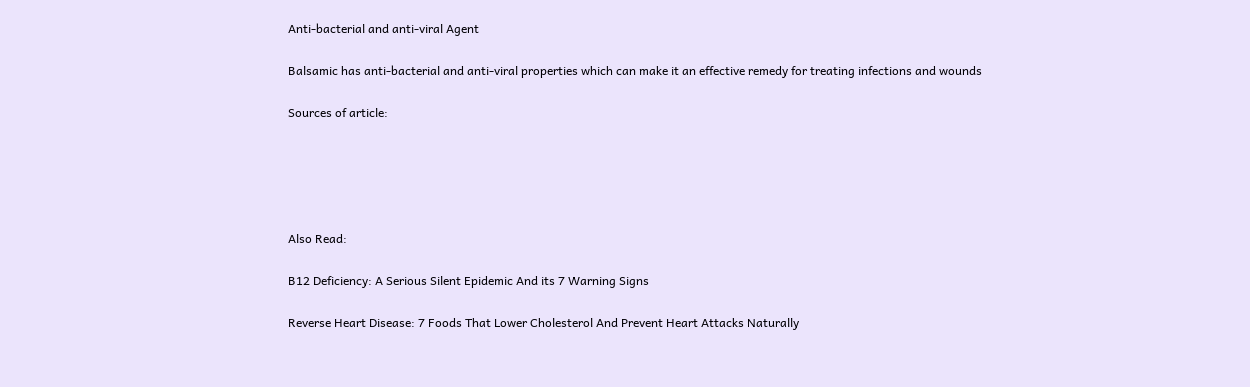Anti-bacterial and anti-viral Agent

Balsamic has anti-bacterial and anti-viral properties which can make it an effective remedy for treating infections and wounds

Sources of article:





Also Read:

B12 Deficiency: A Serious Silent Epidemic And its 7 Warning Signs

Reverse Heart Disease: 7 Foods That Lower Cholesterol And Prevent Heart Attacks Naturally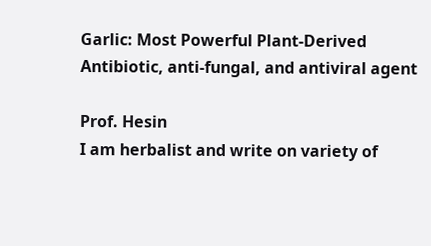Garlic: Most Powerful Plant-Derived Antibiotic, anti-fungal, and antiviral agent

Prof. Hesin
I am herbalist and write on variety of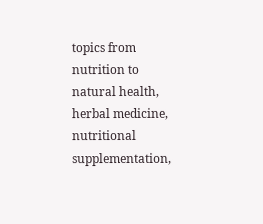topics from nutrition to natural health, herbal medicine, nutritional supplementation,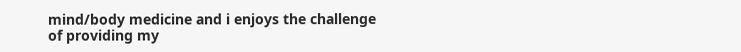mind/body medicine and i enjoys the challenge of providing my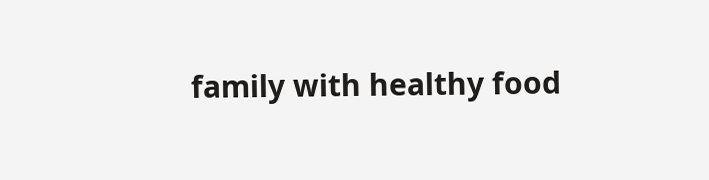family with healthy food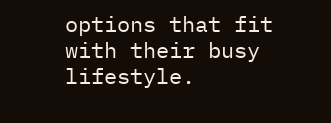options that fit with their busy lifestyle.